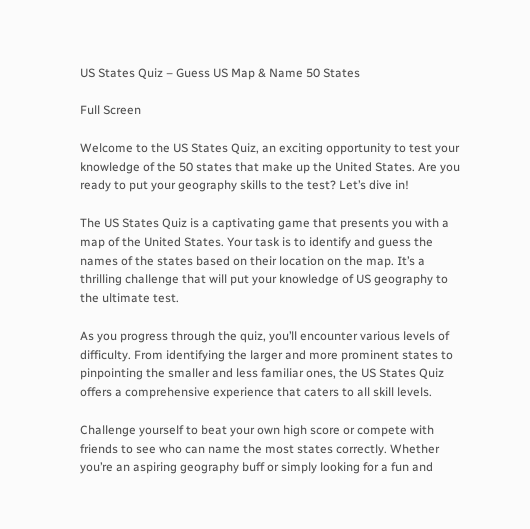US States Quiz – Guess US Map & Name 50 States

Full Screen

Welcome to the US States Quiz, an exciting opportunity to test your knowledge of the 50 states that make up the United States. Are you ready to put your geography skills to the test? Let’s dive in!

The US States Quiz is a captivating game that presents you with a map of the United States. Your task is to identify and guess the names of the states based on their location on the map. It’s a thrilling challenge that will put your knowledge of US geography to the ultimate test.

As you progress through the quiz, you’ll encounter various levels of difficulty. From identifying the larger and more prominent states to pinpointing the smaller and less familiar ones, the US States Quiz offers a comprehensive experience that caters to all skill levels.

Challenge yourself to beat your own high score or compete with friends to see who can name the most states correctly. Whether you’re an aspiring geography buff or simply looking for a fun and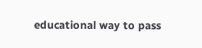educational way to pass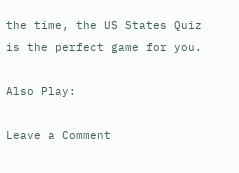the time, the US States Quiz is the perfect game for you.

Also Play:

Leave a Comment